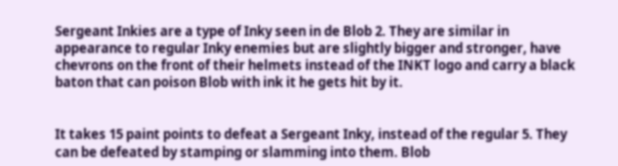Sergeant Inkies are a type of Inky seen in de Blob 2. They are similar in appearance to regular Inky enemies but are slightly bigger and stronger, have chevrons on the front of their helmets instead of the INKT logo and carry a black baton that can poison Blob with ink it he gets hit by it.


It takes 15 paint points to defeat a Sergeant Inky, instead of the regular 5. They can be defeated by stamping or slamming into them. Blob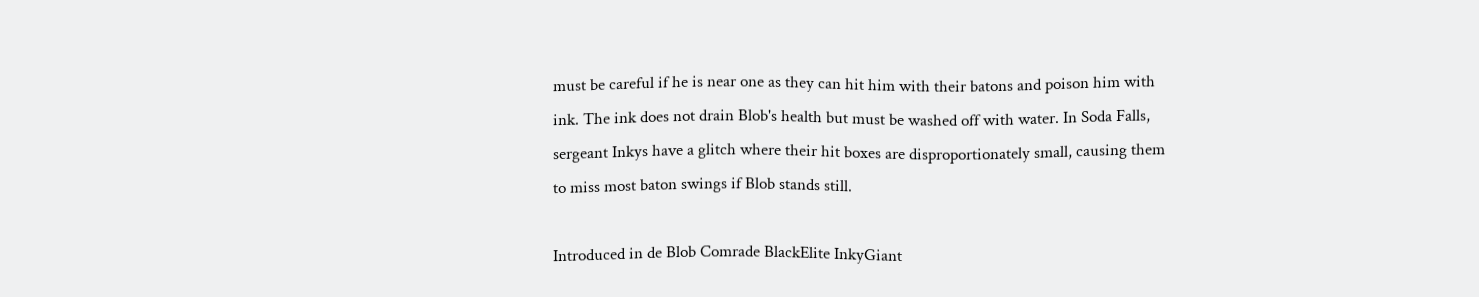must be careful if he is near one as they can hit him with their batons and poison him with ink. The ink does not drain Blob's health but must be washed off with water. In Soda Falls, sergeant Inkys have a glitch where their hit boxes are disproportionately small, causing them to miss most baton swings if Blob stands still.

Introduced in de Blob Comrade BlackElite InkyGiant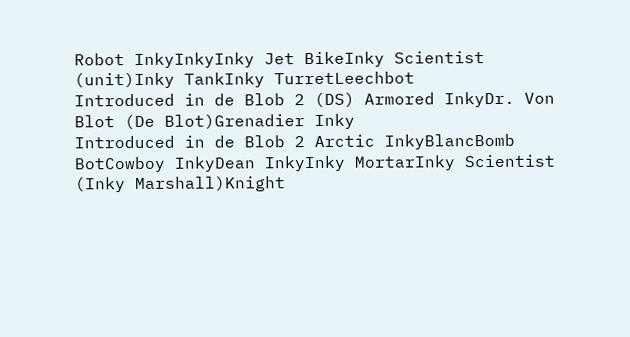Robot InkyInkyInky Jet BikeInky Scientist (unit)Inky TankInky TurretLeechbot
Introduced in de Blob 2 (DS) Armored InkyDr. Von Blot (De Blot)Grenadier Inky
Introduced in de Blob 2 Arctic InkyBlancBomb BotCowboy InkyDean InkyInky MortarInky Scientist (Inky Marshall)Knight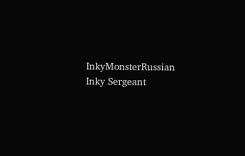InkyMonsterRussian Inky Sergeant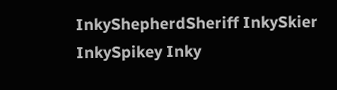InkyShepherdSheriff InkySkier InkySpikey Inky